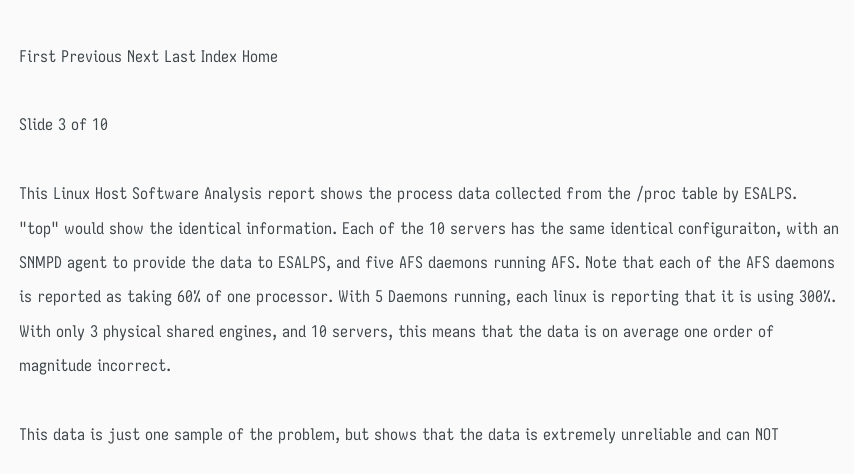First Previous Next Last Index Home

Slide 3 of 10

This Linux Host Software Analysis report shows the process data collected from the /proc table by ESALPS. "top" would show the identical information. Each of the 10 servers has the same identical configuraiton, with an SNMPD agent to provide the data to ESALPS, and five AFS daemons running AFS. Note that each of the AFS daemons is reported as taking 60% of one processor. With 5 Daemons running, each linux is reporting that it is using 300%. With only 3 physical shared engines, and 10 servers, this means that the data is on average one order of magnitude incorrect.

This data is just one sample of the problem, but shows that the data is extremely unreliable and can NOT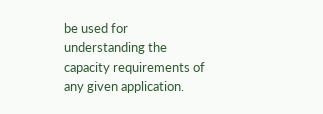be used for understanding the capacity requirements of any given application.